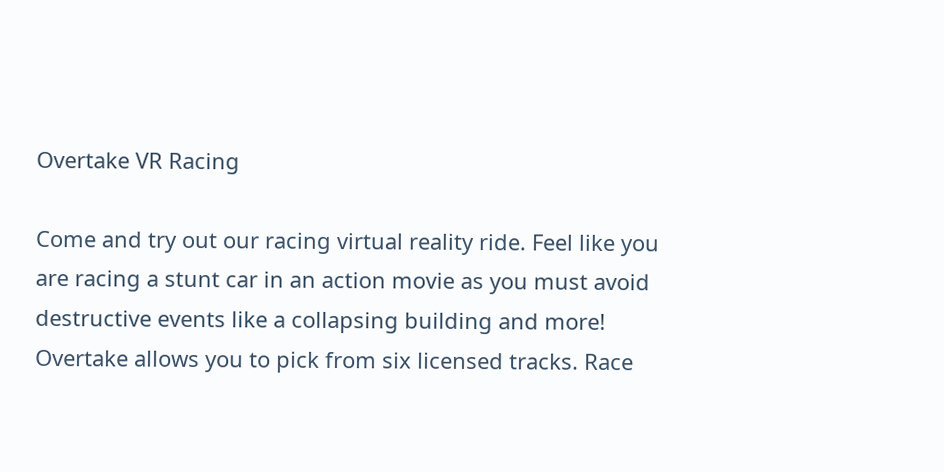Overtake VR Racing

Come and try out our racing virtual reality ride. Feel like you are racing a stunt car in an action movie as you must avoid destructive events like a collapsing building and more! Overtake allows you to pick from six licensed tracks. Race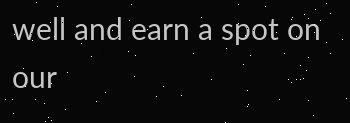well and earn a spot on our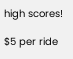high scores!

$5 per ride